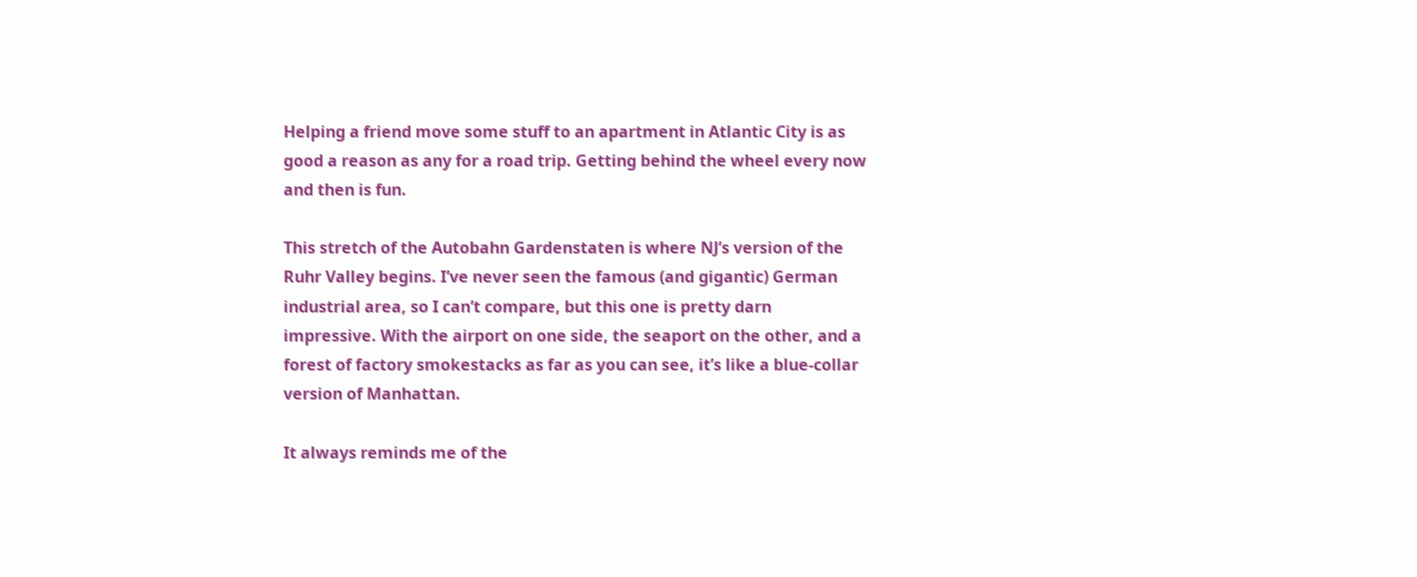Helping a friend move some stuff to an apartment in Atlantic City is as good a reason as any for a road trip. Getting behind the wheel every now and then is fun.

This stretch of the Autobahn Gardenstaten is where NJ’s version of the Ruhr Valley begins. I’ve never seen the famous (and gigantic) German industrial area, so I can’t compare, but this one is pretty darn impressive. With the airport on one side, the seaport on the other, and a forest of factory smokestacks as far as you can see, it’s like a blue-collar version of Manhattan.

It always reminds me of the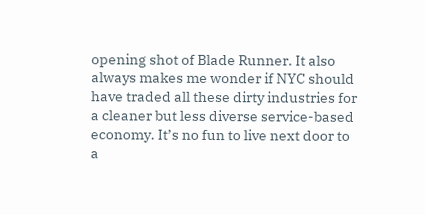opening shot of Blade Runner. It also always makes me wonder if NYC should have traded all these dirty industries for a cleaner but less diverse service-based economy. It’s no fun to live next door to a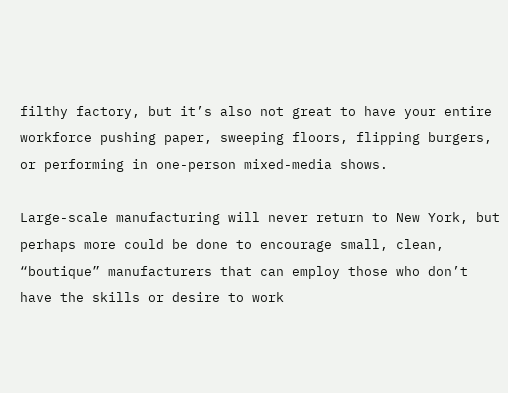filthy factory, but it’s also not great to have your entire workforce pushing paper, sweeping floors, flipping burgers, or performing in one-person mixed-media shows.

Large-scale manufacturing will never return to New York, but perhaps more could be done to encourage small, clean, “boutique” manufacturers that can employ those who don’t have the skills or desire to work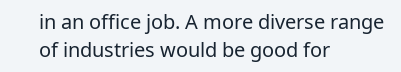in an office job. A more diverse range of industries would be good for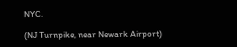NYC.

(NJ Turnpike, near Newark Airport)